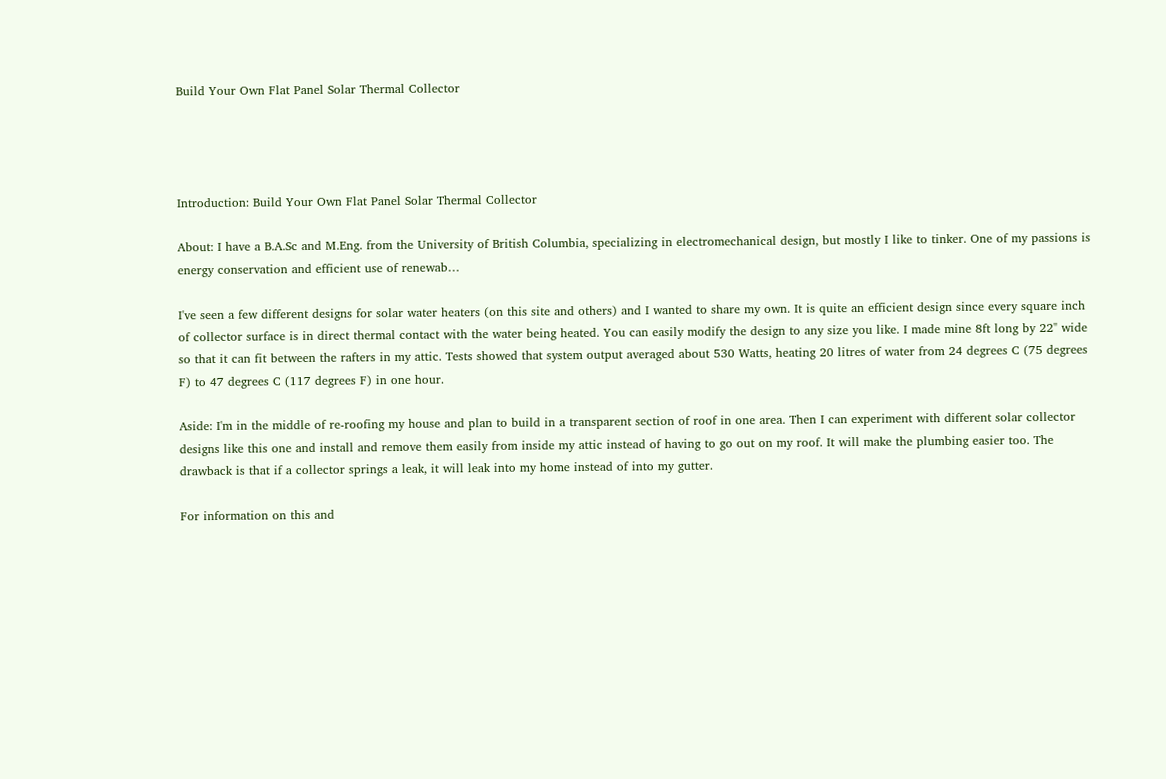Build Your Own Flat Panel Solar Thermal Collector




Introduction: Build Your Own Flat Panel Solar Thermal Collector

About: I have a B.A.Sc and M.Eng. from the University of British Columbia, specializing in electromechanical design, but mostly I like to tinker. One of my passions is energy conservation and efficient use of renewab…

I've seen a few different designs for solar water heaters (on this site and others) and I wanted to share my own. It is quite an efficient design since every square inch of collector surface is in direct thermal contact with the water being heated. You can easily modify the design to any size you like. I made mine 8ft long by 22" wide so that it can fit between the rafters in my attic. Tests showed that system output averaged about 530 Watts, heating 20 litres of water from 24 degrees C (75 degrees F) to 47 degrees C (117 degrees F) in one hour.

Aside: I'm in the middle of re-roofing my house and plan to build in a transparent section of roof in one area. Then I can experiment with different solar collector designs like this one and install and remove them easily from inside my attic instead of having to go out on my roof. It will make the plumbing easier too. The drawback is that if a collector springs a leak, it will leak into my home instead of into my gutter.

For information on this and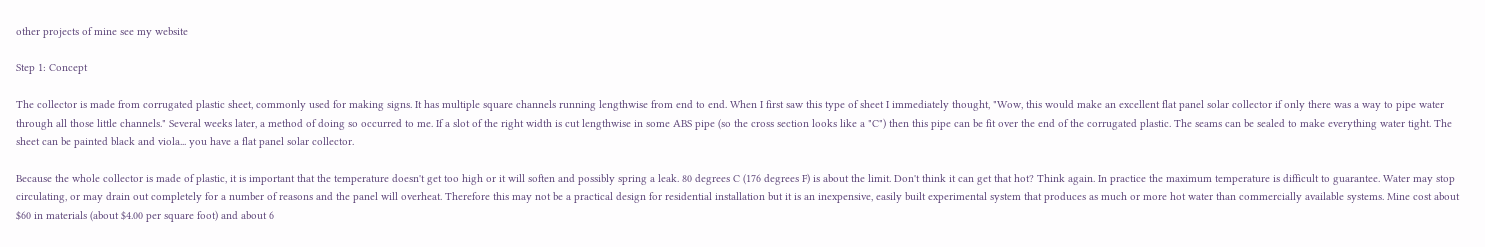other projects of mine see my website

Step 1: Concept

The collector is made from corrugated plastic sheet, commonly used for making signs. It has multiple square channels running lengthwise from end to end. When I first saw this type of sheet I immediately thought, "Wow, this would make an excellent flat panel solar collector if only there was a way to pipe water through all those little channels." Several weeks later, a method of doing so occurred to me. If a slot of the right width is cut lengthwise in some ABS pipe (so the cross section looks like a "C") then this pipe can be fit over the end of the corrugated plastic. The seams can be sealed to make everything water tight. The sheet can be painted black and viola... you have a flat panel solar collector.

Because the whole collector is made of plastic, it is important that the temperature doesn't get too high or it will soften and possibly spring a leak. 80 degrees C (176 degrees F) is about the limit. Don't think it can get that hot? Think again. In practice the maximum temperature is difficult to guarantee. Water may stop circulating, or may drain out completely for a number of reasons and the panel will overheat. Therefore this may not be a practical design for residential installation but it is an inexpensive, easily built experimental system that produces as much or more hot water than commercially available systems. Mine cost about $60 in materials (about $4.00 per square foot) and about 6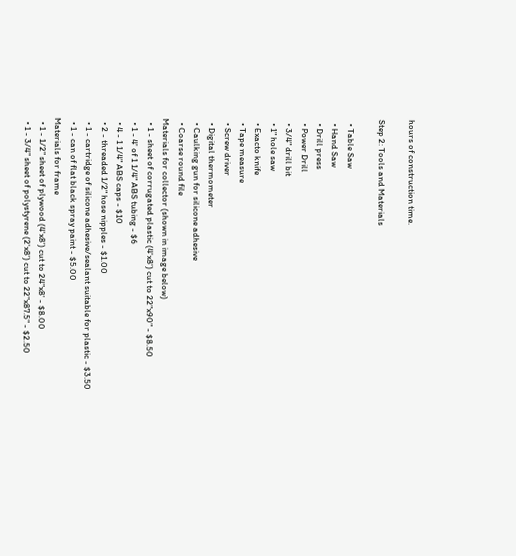hours of construction time.

Step 2: Tools and Materials

  • Table Saw
  • Hand Saw
  • Drill press
  • Power Drill
  • 3/4" drill bit
  • 1" hole saw
  • Exacto knife
  • Tape measure
  • Screw driver
  • Digital thermometer
  • Caulking gun for silicone adhesive
  • Coarse round file
Materials for collector (shown in image below)
  • 1 - sheet of corrugated plastic (4'x8') cut to 22"x90" - $8.50
  • 1 - 4' of 1 1/4" ABS tubing - $6
  • 4 - 1 1/4" ABS caps - $10
  • 2 - threaded 1/2" hose nipples - $1.00
  • 1 - cartridge of silicone adhesive/sealant suitable for plastic - $3.50
  • 1 - can of flat black spray paint - $5.00
Materials for frame
  • 1 - 1/2" sheet of plywood (4'x8') cut to 24"x8' - $8.00
  • 1 - 3/4" sheet of polystyrene (2'x8') cut to 22"x87.5" - $2.50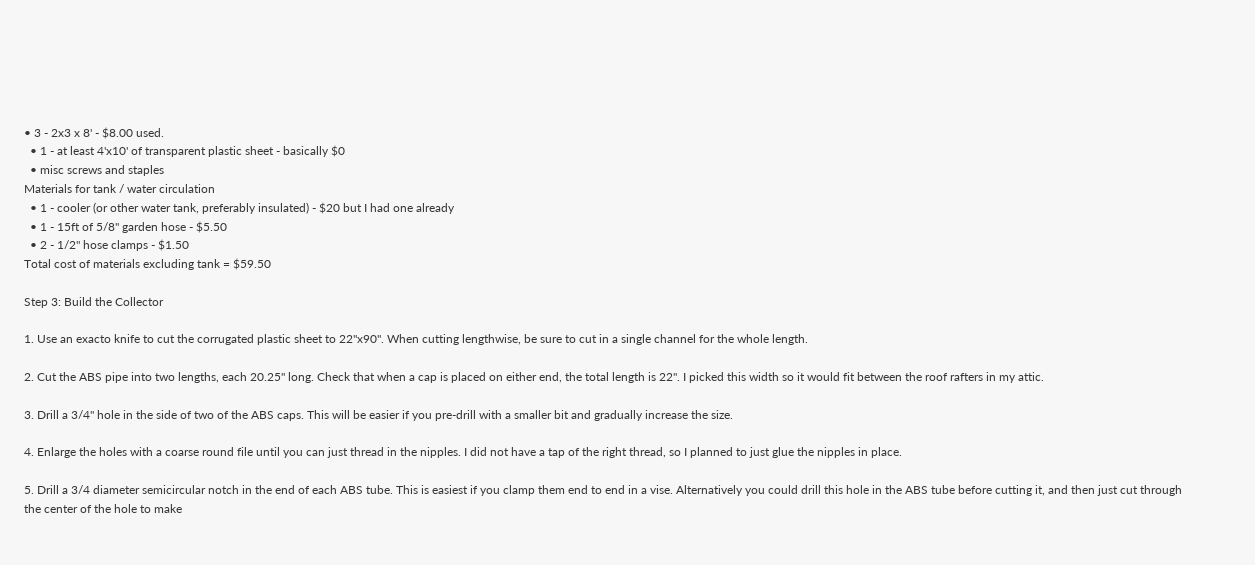• 3 - 2x3 x 8' - $8.00 used.
  • 1 - at least 4'x10' of transparent plastic sheet - basically $0
  • misc screws and staples
Materials for tank / water circulation
  • 1 - cooler (or other water tank, preferably insulated) - $20 but I had one already
  • 1 - 15ft of 5/8" garden hose - $5.50
  • 2 - 1/2" hose clamps - $1.50
Total cost of materials excluding tank = $59.50

Step 3: Build the Collector

1. Use an exacto knife to cut the corrugated plastic sheet to 22"x90". When cutting lengthwise, be sure to cut in a single channel for the whole length.

2. Cut the ABS pipe into two lengths, each 20.25" long. Check that when a cap is placed on either end, the total length is 22". I picked this width so it would fit between the roof rafters in my attic.

3. Drill a 3/4" hole in the side of two of the ABS caps. This will be easier if you pre-drill with a smaller bit and gradually increase the size.

4. Enlarge the holes with a coarse round file until you can just thread in the nipples. I did not have a tap of the right thread, so I planned to just glue the nipples in place.

5. Drill a 3/4 diameter semicircular notch in the end of each ABS tube. This is easiest if you clamp them end to end in a vise. Alternatively you could drill this hole in the ABS tube before cutting it, and then just cut through the center of the hole to make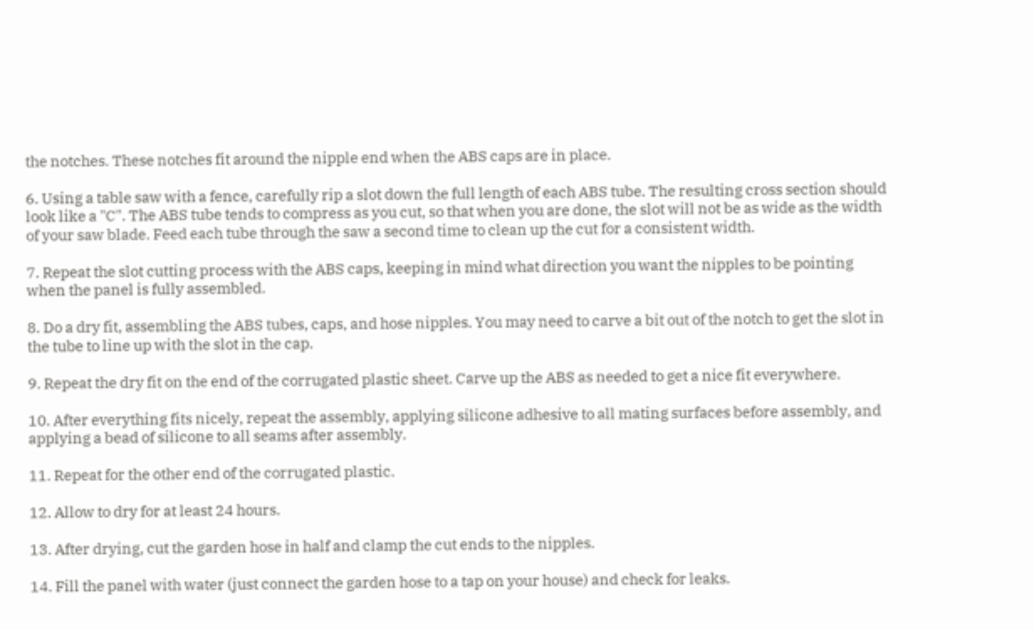the notches. These notches fit around the nipple end when the ABS caps are in place.

6. Using a table saw with a fence, carefully rip a slot down the full length of each ABS tube. The resulting cross section should look like a "C". The ABS tube tends to compress as you cut, so that when you are done, the slot will not be as wide as the width of your saw blade. Feed each tube through the saw a second time to clean up the cut for a consistent width.

7. Repeat the slot cutting process with the ABS caps, keeping in mind what direction you want the nipples to be pointing when the panel is fully assembled.

8. Do a dry fit, assembling the ABS tubes, caps, and hose nipples. You may need to carve a bit out of the notch to get the slot in the tube to line up with the slot in the cap.

9. Repeat the dry fit on the end of the corrugated plastic sheet. Carve up the ABS as needed to get a nice fit everywhere.

10. After everything fits nicely, repeat the assembly, applying silicone adhesive to all mating surfaces before assembly, and applying a bead of silicone to all seams after assembly.

11. Repeat for the other end of the corrugated plastic.

12. Allow to dry for at least 24 hours.

13. After drying, cut the garden hose in half and clamp the cut ends to the nipples.

14. Fill the panel with water (just connect the garden hose to a tap on your house) and check for leaks.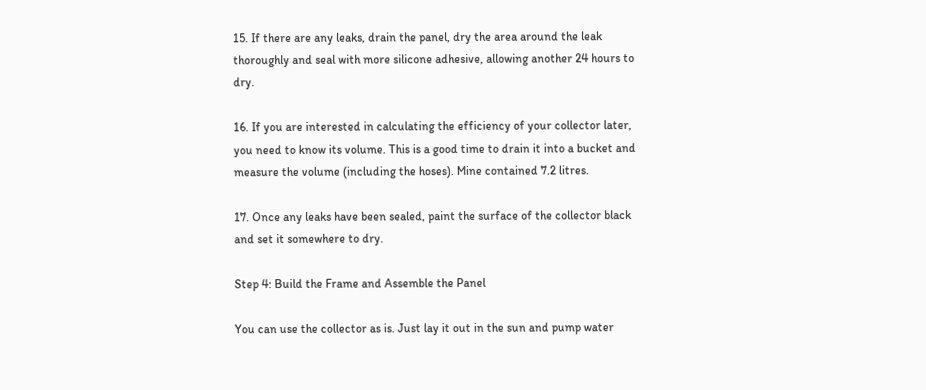15. If there are any leaks, drain the panel, dry the area around the leak thoroughly and seal with more silicone adhesive, allowing another 24 hours to dry.

16. If you are interested in calculating the efficiency of your collector later, you need to know its volume. This is a good time to drain it into a bucket and measure the volume (including the hoses). Mine contained 7.2 litres.

17. Once any leaks have been sealed, paint the surface of the collector black and set it somewhere to dry.

Step 4: Build the Frame and Assemble the Panel

You can use the collector as is. Just lay it out in the sun and pump water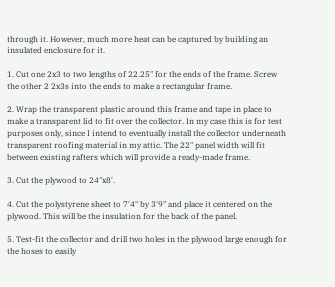through it. However, much more heat can be captured by building an insulated enclosure for it.

1. Cut one 2x3 to two lengths of 22.25" for the ends of the frame. Screw the other 2 2x3s into the ends to make a rectangular frame.

2. Wrap the transparent plastic around this frame and tape in place to make a transparent lid to fit over the collector. In my case this is for test purposes only, since I intend to eventually install the collector underneath transparent roofing material in my attic. The 22" panel width will fit between existing rafters which will provide a ready-made frame.

3. Cut the plywood to 24"x8'.

4. Cut the polystyrene sheet to 7'4" by 3'9" and place it centered on the plywood. This will be the insulation for the back of the panel.

5. Test-fit the collector and drill two holes in the plywood large enough for the hoses to easily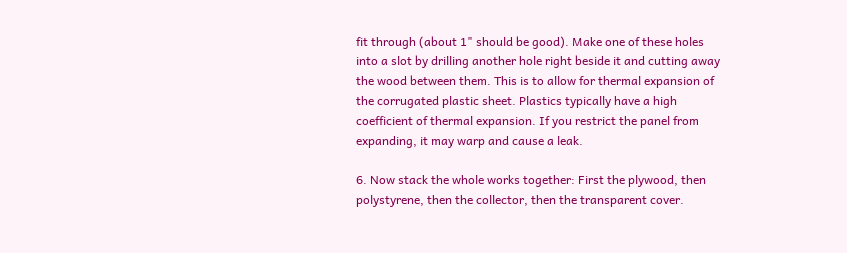fit through (about 1" should be good). Make one of these holes into a slot by drilling another hole right beside it and cutting away the wood between them. This is to allow for thermal expansion of the corrugated plastic sheet. Plastics typically have a high coefficient of thermal expansion. If you restrict the panel from expanding, it may warp and cause a leak.

6. Now stack the whole works together: First the plywood, then polystyrene, then the collector, then the transparent cover.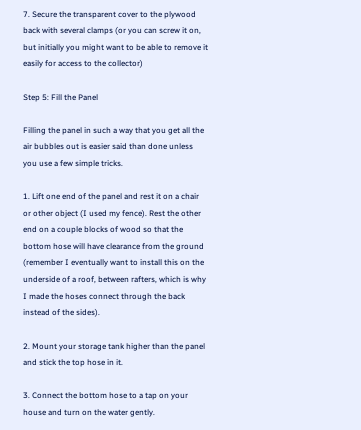7. Secure the transparent cover to the plywood back with several clamps (or you can screw it on, but initially you might want to be able to remove it easily for access to the collector)

Step 5: Fill the Panel

Filling the panel in such a way that you get all the air bubbles out is easier said than done unless you use a few simple tricks.

1. Lift one end of the panel and rest it on a chair or other object (I used my fence). Rest the other end on a couple blocks of wood so that the bottom hose will have clearance from the ground (remember I eventually want to install this on the underside of a roof, between rafters, which is why I made the hoses connect through the back instead of the sides).

2. Mount your storage tank higher than the panel and stick the top hose in it.

3. Connect the bottom hose to a tap on your house and turn on the water gently.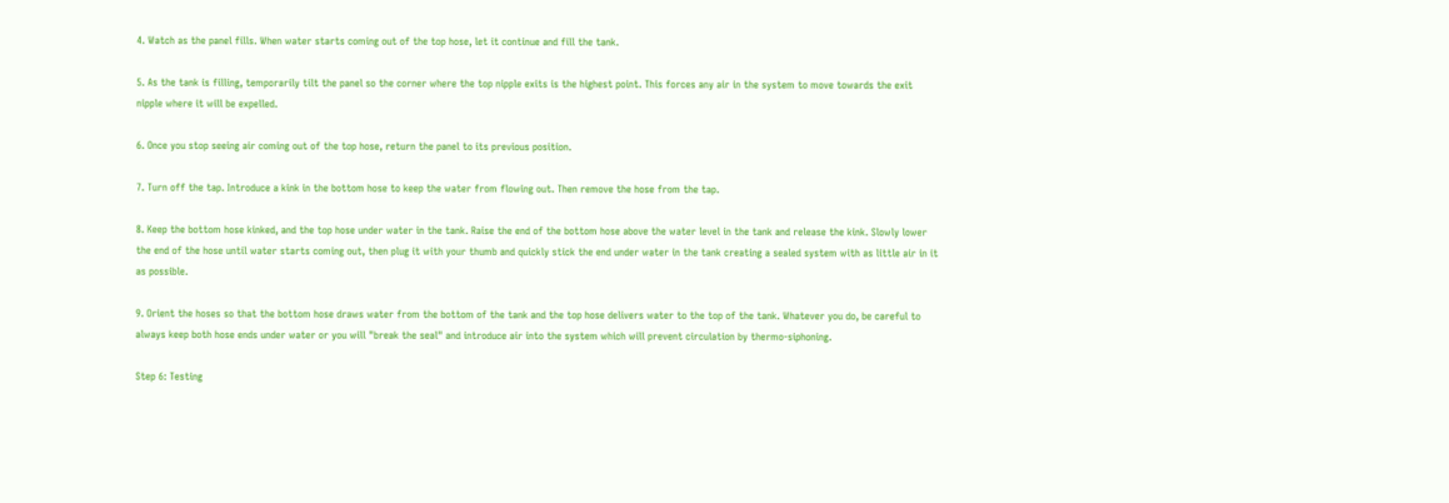4. Watch as the panel fills. When water starts coming out of the top hose, let it continue and fill the tank.

5. As the tank is filling, temporarily tilt the panel so the corner where the top nipple exits is the highest point. This forces any air in the system to move towards the exit nipple where it will be expelled.

6. Once you stop seeing air coming out of the top hose, return the panel to its previous position.

7. Turn off the tap. Introduce a kink in the bottom hose to keep the water from flowing out. Then remove the hose from the tap.

8. Keep the bottom hose kinked, and the top hose under water in the tank. Raise the end of the bottom hose above the water level in the tank and release the kink. Slowly lower the end of the hose until water starts coming out, then plug it with your thumb and quickly stick the end under water in the tank creating a sealed system with as little air in it as possible.

9. Orient the hoses so that the bottom hose draws water from the bottom of the tank and the top hose delivers water to the top of the tank. Whatever you do, be careful to always keep both hose ends under water or you will "break the seal" and introduce air into the system which will prevent circulation by thermo-siphoning.

Step 6: Testing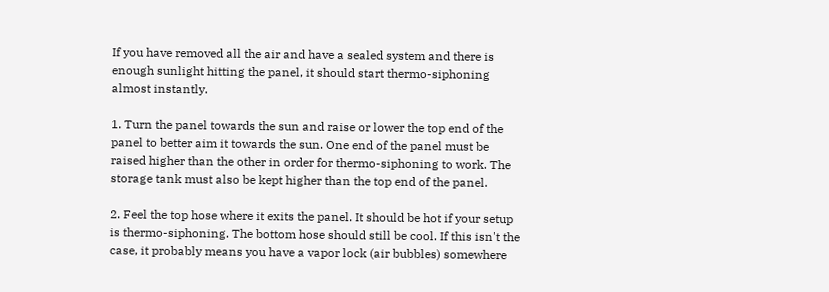If you have removed all the air and have a sealed system and there is enough sunlight hitting the panel, it should start thermo-siphoning almost instantly.

1. Turn the panel towards the sun and raise or lower the top end of the panel to better aim it towards the sun. One end of the panel must be raised higher than the other in order for thermo-siphoning to work. The storage tank must also be kept higher than the top end of the panel.

2. Feel the top hose where it exits the panel. It should be hot if your setup is thermo-siphoning. The bottom hose should still be cool. If this isn't the case, it probably means you have a vapor lock (air bubbles) somewhere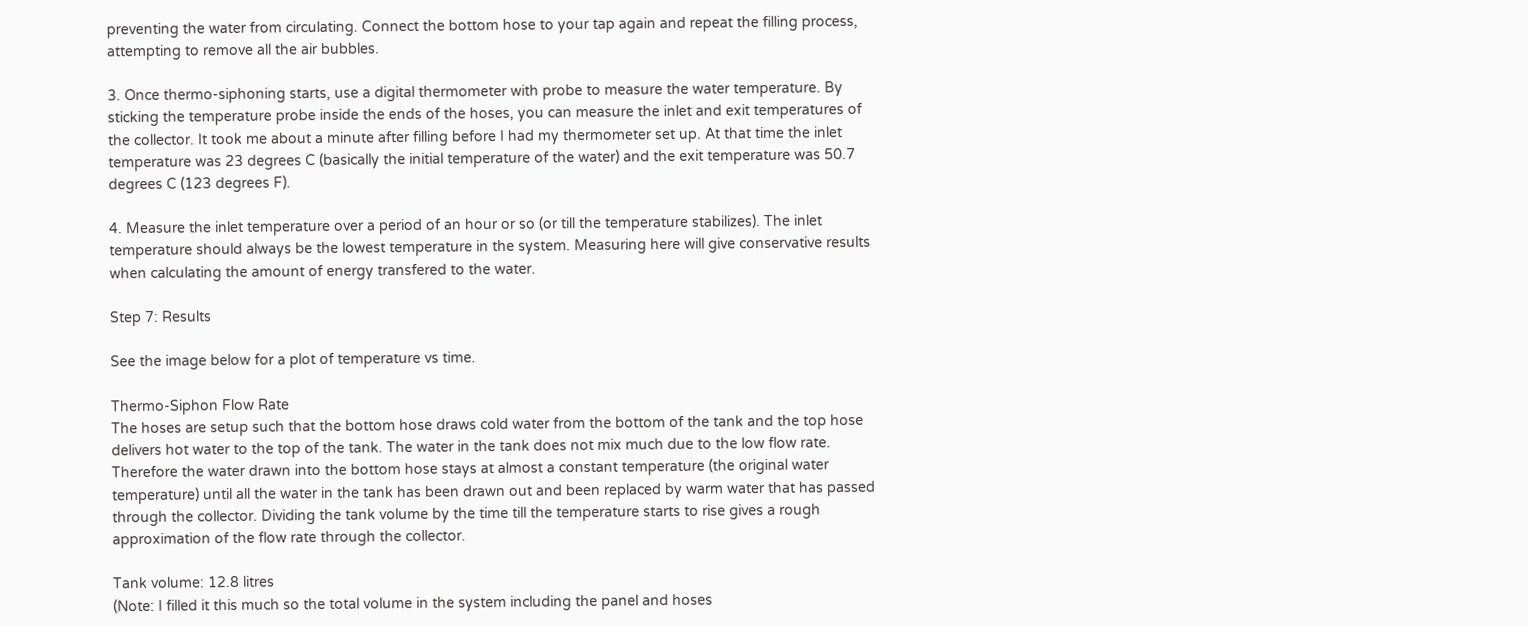preventing the water from circulating. Connect the bottom hose to your tap again and repeat the filling process, attempting to remove all the air bubbles.

3. Once thermo-siphoning starts, use a digital thermometer with probe to measure the water temperature. By sticking the temperature probe inside the ends of the hoses, you can measure the inlet and exit temperatures of the collector. It took me about a minute after filling before I had my thermometer set up. At that time the inlet temperature was 23 degrees C (basically the initial temperature of the water) and the exit temperature was 50.7 degrees C (123 degrees F).

4. Measure the inlet temperature over a period of an hour or so (or till the temperature stabilizes). The inlet temperature should always be the lowest temperature in the system. Measuring here will give conservative results when calculating the amount of energy transfered to the water.

Step 7: Results

See the image below for a plot of temperature vs time.

Thermo-Siphon Flow Rate
The hoses are setup such that the bottom hose draws cold water from the bottom of the tank and the top hose delivers hot water to the top of the tank. The water in the tank does not mix much due to the low flow rate. Therefore the water drawn into the bottom hose stays at almost a constant temperature (the original water temperature) until all the water in the tank has been drawn out and been replaced by warm water that has passed through the collector. Dividing the tank volume by the time till the temperature starts to rise gives a rough approximation of the flow rate through the collector.

Tank volume: 12.8 litres
(Note: I filled it this much so the total volume in the system including the panel and hoses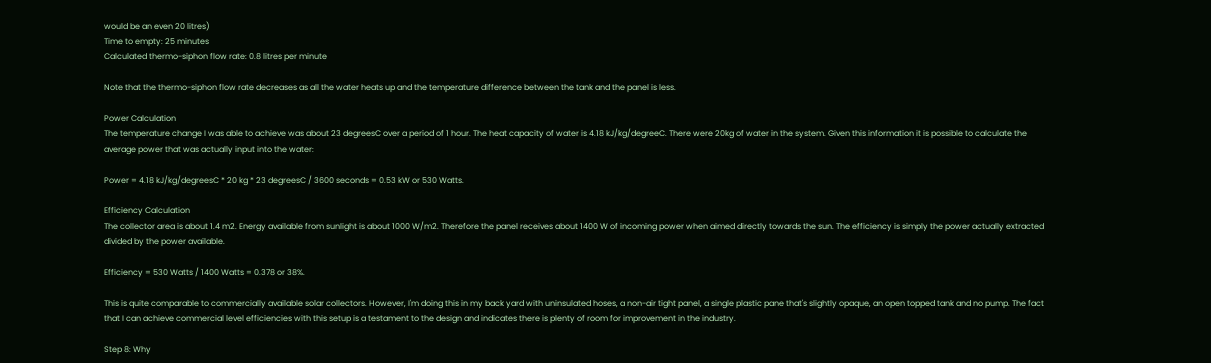would be an even 20 litres)
Time to empty: 25 minutes
Calculated thermo-siphon flow rate: 0.8 litres per minute

Note that the thermo-siphon flow rate decreases as all the water heats up and the temperature difference between the tank and the panel is less.

Power Calculation
The temperature change I was able to achieve was about 23 degreesC over a period of 1 hour. The heat capacity of water is 4.18 kJ/kg/degreeC. There were 20kg of water in the system. Given this information it is possible to calculate the average power that was actually input into the water:

Power = 4.18 kJ/kg/degreesC * 20 kg * 23 degreesC / 3600 seconds = 0.53 kW or 530 Watts.

Efficiency Calculation
The collector area is about 1.4 m2. Energy available from sunlight is about 1000 W/m2. Therefore the panel receives about 1400 W of incoming power when aimed directly towards the sun. The efficiency is simply the power actually extracted divided by the power available.

Efficiency = 530 Watts / 1400 Watts = 0.378 or 38%.

This is quite comparable to commercially available solar collectors. However, I'm doing this in my back yard with uninsulated hoses, a non-air tight panel, a single plastic pane that's slightly opaque, an open topped tank and no pump. The fact that I can achieve commercial level efficiencies with this setup is a testament to the design and indicates there is plenty of room for improvement in the industry.

Step 8: Why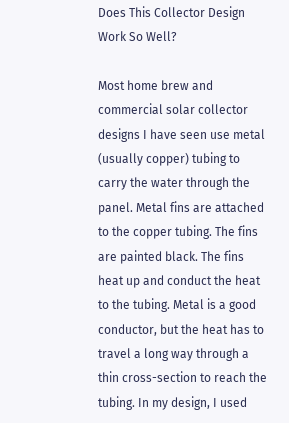Does This Collector Design Work So Well?

Most home brew and commercial solar collector designs I have seen use metal (usually copper) tubing to carry the water through the panel. Metal fins are attached to the copper tubing. The fins are painted black. The fins heat up and conduct the heat to the tubing. Metal is a good conductor, but the heat has to travel a long way through a thin cross-section to reach the tubing. In my design, I used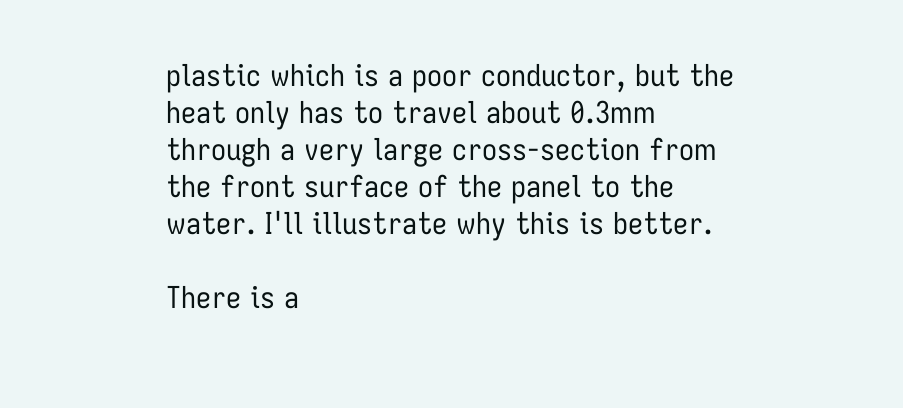plastic which is a poor conductor, but the heat only has to travel about 0.3mm through a very large cross-section from the front surface of the panel to the water. I'll illustrate why this is better.

There is a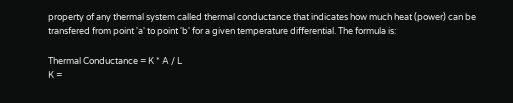property of any thermal system called thermal conductance that indicates how much heat (power) can be transfered from point 'a' to point 'b' for a given temperature differential. The formula is:

Thermal Conductance = K * A / L
K =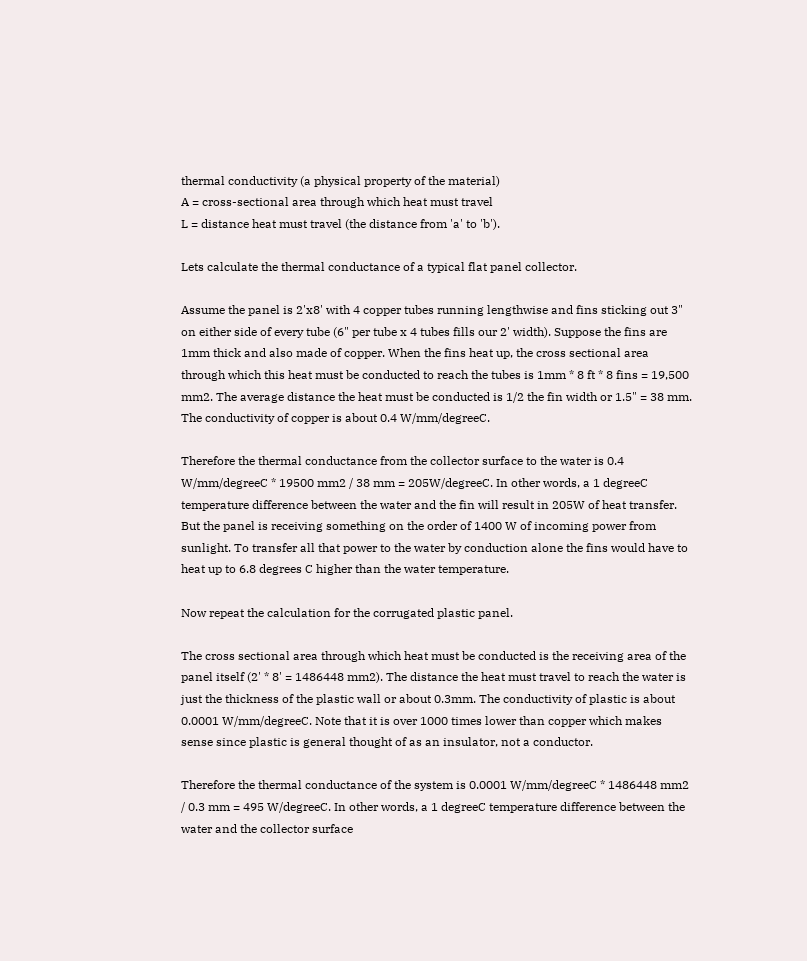thermal conductivity (a physical property of the material)
A = cross-sectional area through which heat must travel
L = distance heat must travel (the distance from 'a' to 'b').

Lets calculate the thermal conductance of a typical flat panel collector.

Assume the panel is 2'x8' with 4 copper tubes running lengthwise and fins sticking out 3" on either side of every tube (6" per tube x 4 tubes fills our 2' width). Suppose the fins are 1mm thick and also made of copper. When the fins heat up, the cross sectional area through which this heat must be conducted to reach the tubes is 1mm * 8 ft * 8 fins = 19,500 mm2. The average distance the heat must be conducted is 1/2 the fin width or 1.5" = 38 mm. The conductivity of copper is about 0.4 W/mm/degreeC.

Therefore the thermal conductance from the collector surface to the water is 0.4 W/mm/degreeC * 19500 mm2 / 38 mm = 205W/degreeC. In other words, a 1 degreeC temperature difference between the water and the fin will result in 205W of heat transfer. But the panel is receiving something on the order of 1400 W of incoming power from sunlight. To transfer all that power to the water by conduction alone the fins would have to heat up to 6.8 degrees C higher than the water temperature.

Now repeat the calculation for the corrugated plastic panel.

The cross sectional area through which heat must be conducted is the receiving area of the panel itself (2' * 8' = 1486448 mm2). The distance the heat must travel to reach the water is just the thickness of the plastic wall or about 0.3mm. The conductivity of plastic is about 0.0001 W/mm/degreeC. Note that it is over 1000 times lower than copper which makes sense since plastic is general thought of as an insulator, not a conductor.

Therefore the thermal conductance of the system is 0.0001 W/mm/degreeC * 1486448 mm2 / 0.3 mm = 495 W/degreeC. In other words, a 1 degreeC temperature difference between the water and the collector surface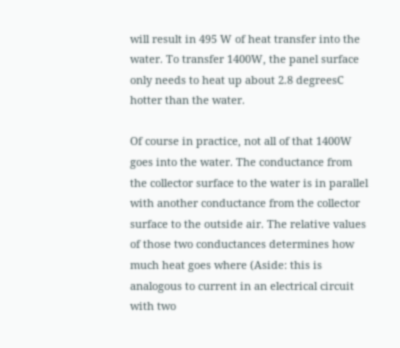will result in 495 W of heat transfer into the water. To transfer 1400W, the panel surface only needs to heat up about 2.8 degreesC hotter than the water.

Of course in practice, not all of that 1400W goes into the water. The conductance from the collector surface to the water is in parallel with another conductance from the collector surface to the outside air. The relative values of those two conductances determines how much heat goes where (Aside: this is analogous to current in an electrical circuit with two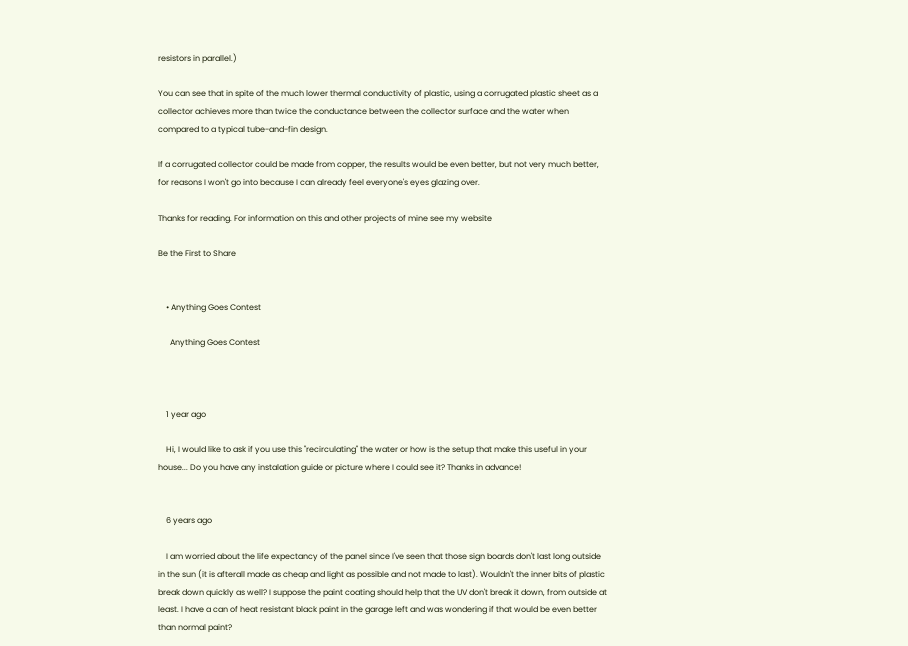resistors in parallel.)

You can see that in spite of the much lower thermal conductivity of plastic, using a corrugated plastic sheet as a collector achieves more than twice the conductance between the collector surface and the water when compared to a typical tube-and-fin design.

If a corrugated collector could be made from copper, the results would be even better, but not very much better, for reasons I won't go into because I can already feel everyone's eyes glazing over.

Thanks for reading. For information on this and other projects of mine see my website

Be the First to Share


    • Anything Goes Contest

      Anything Goes Contest



    1 year ago

    Hi, I would like to ask if you use this "recirculating" the water or how is the setup that make this useful in your house... Do you have any instalation guide or picture where I could see it? Thanks in advance!


    6 years ago

    I am worried about the life expectancy of the panel since I've seen that those sign boards don't last long outside in the sun (it is afterall made as cheap and light as possible and not made to last). Wouldn't the inner bits of plastic break down quickly as well? I suppose the paint coating should help that the UV don't break it down, from outside at least. I have a can of heat resistant black paint in the garage left and was wondering if that would be even better than normal paint?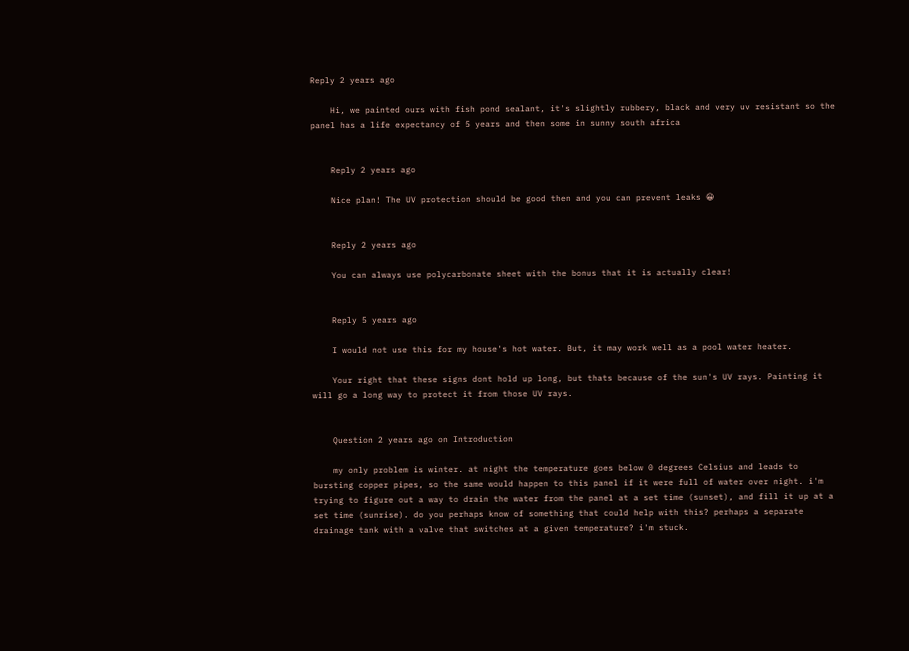Reply 2 years ago

    Hi, we painted ours with fish pond sealant, it's slightly rubbery, black and very uv resistant so the panel has a life expectancy of 5 years and then some in sunny south africa


    Reply 2 years ago

    Nice plan! The UV protection should be good then and you can prevent leaks 😀


    Reply 2 years ago

    You can always use polycarbonate sheet with the bonus that it is actually clear!


    Reply 5 years ago

    I would not use this for my house's hot water. But, it may work well as a pool water heater.

    Your right that these signs dont hold up long, but thats because of the sun's UV rays. Painting it will go a long way to protect it from those UV rays.


    Question 2 years ago on Introduction

    my only problem is winter. at night the temperature goes below 0 degrees Celsius and leads to bursting copper pipes, so the same would happen to this panel if it were full of water over night. i'm trying to figure out a way to drain the water from the panel at a set time (sunset), and fill it up at a set time (sunrise). do you perhaps know of something that could help with this? perhaps a separate drainage tank with a valve that switches at a given temperature? i'm stuck.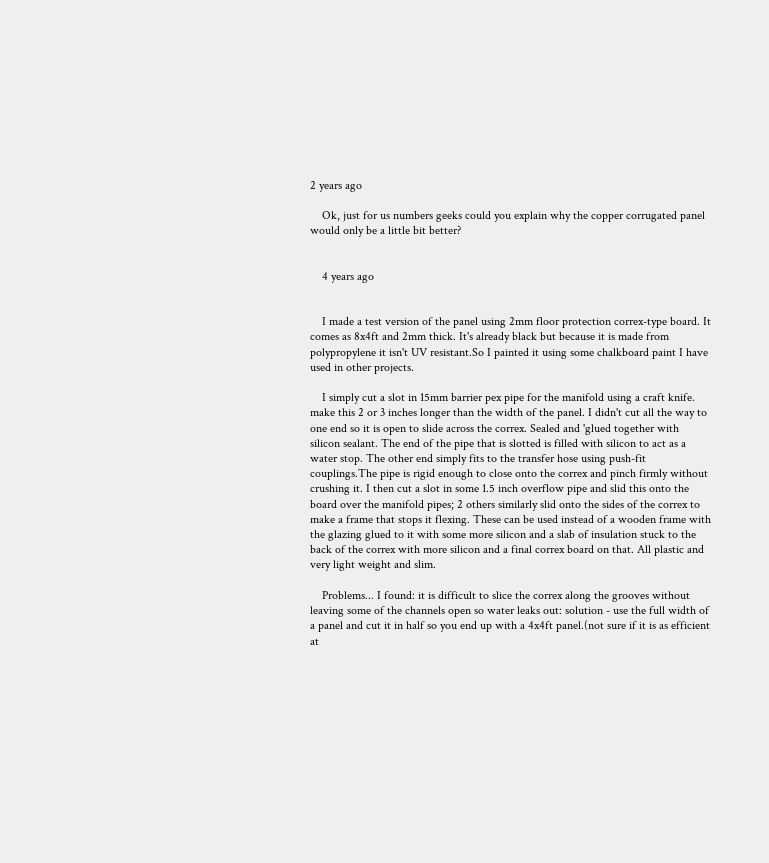2 years ago

    Ok, just for us numbers geeks could you explain why the copper corrugated panel would only be a little bit better?


    4 years ago


    I made a test version of the panel using 2mm floor protection correx-type board. It comes as 8x4ft and 2mm thick. It's already black but because it is made from polypropylene it isn't UV resistant.So I painted it using some chalkboard paint I have used in other projects.

    I simply cut a slot in 15mm barrier pex pipe for the manifold using a craft knife. make this 2 or 3 inches longer than the width of the panel. I didn't cut all the way to one end so it is open to slide across the correx. Sealed and 'glued together with silicon sealant. The end of the pipe that is slotted is filled with silicon to act as a water stop. The other end simply fits to the transfer hose using push-fit couplings.The pipe is rigid enough to close onto the correx and pinch firmly without crushing it. I then cut a slot in some 1.5 inch overflow pipe and slid this onto the board over the manifold pipes; 2 others similarly slid onto the sides of the correx to make a frame that stops it flexing. These can be used instead of a wooden frame with the glazing glued to it with some more silicon and a slab of insulation stuck to the back of the correx with more silicon and a final correx board on that. All plastic and very light weight and slim.

    Problems... I found: it is difficult to slice the correx along the grooves without leaving some of the channels open so water leaks out: solution - use the full width of a panel and cut it in half so you end up with a 4x4ft panel.(not sure if it is as efficient at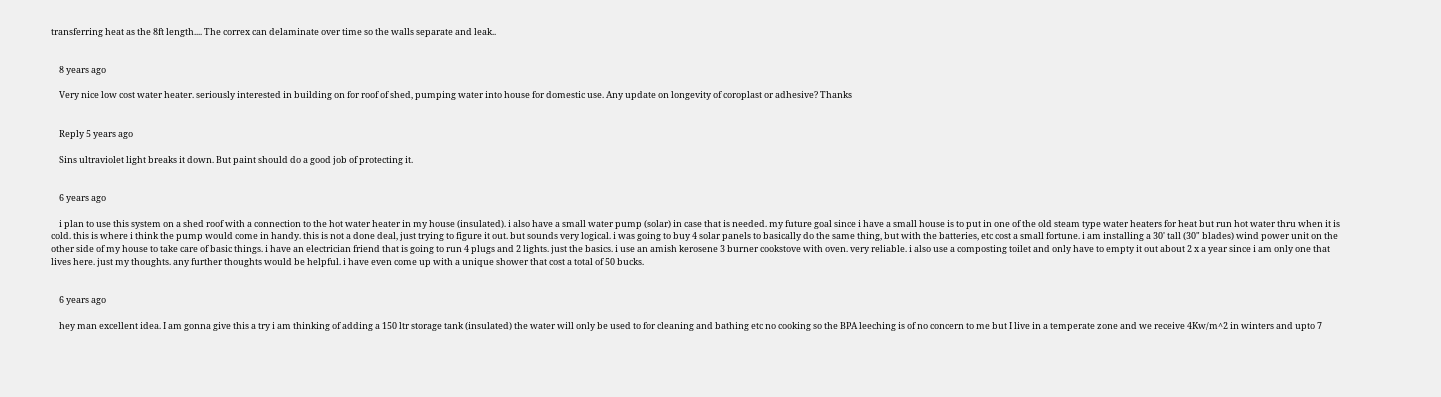transferring heat as the 8ft length.... The correx can delaminate over time so the walls separate and leak..


    8 years ago

    Very nice low cost water heater. seriously interested in building on for roof of shed, pumping water into house for domestic use. Any update on longevity of coroplast or adhesive? Thanks


    Reply 5 years ago

    Sins ultraviolet light breaks it down. But paint should do a good job of protecting it.


    6 years ago

    i plan to use this system on a shed roof with a connection to the hot water heater in my house (insulated). i also have a small water pump (solar) in case that is needed. my future goal since i have a small house is to put in one of the old steam type water heaters for heat but run hot water thru when it is cold. this is where i think the pump would come in handy. this is not a done deal, just trying to figure it out. but sounds very logical. i was going to buy 4 solar panels to basically do the same thing, but with the batteries, etc cost a small fortune. i am installing a 30' tall (30" blades) wind power unit on the other side of my house to take care of basic things. i have an electrician friend that is going to run 4 plugs and 2 lights. just the basics. i use an amish kerosene 3 burner cookstove with oven. very reliable. i also use a composting toilet and only have to empty it out about 2 x a year since i am only one that lives here. just my thoughts. any further thoughts would be helpful. i have even come up with a unique shower that cost a total of 50 bucks.


    6 years ago

    hey man excellent idea. I am gonna give this a try i am thinking of adding a 150 ltr storage tank (insulated) the water will only be used to for cleaning and bathing etc no cooking so the BPA leeching is of no concern to me but I live in a temperate zone and we receive 4Kw/m^2 in winters and upto 7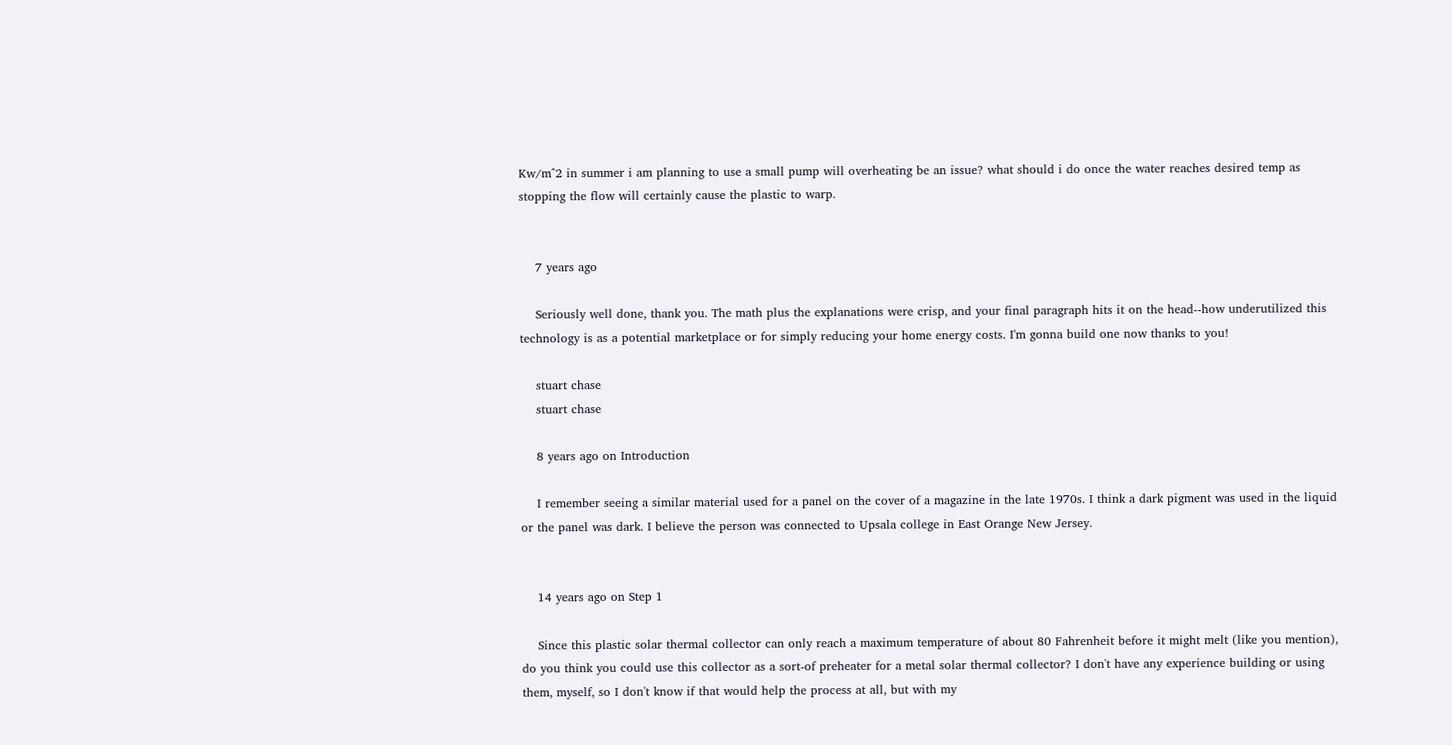Kw/m^2 in summer i am planning to use a small pump will overheating be an issue? what should i do once the water reaches desired temp as stopping the flow will certainly cause the plastic to warp.


    7 years ago

    Seriously well done, thank you. The math plus the explanations were crisp, and your final paragraph hits it on the head--how underutilized this technology is as a potential marketplace or for simply reducing your home energy costs. I'm gonna build one now thanks to you!

    stuart chase
    stuart chase

    8 years ago on Introduction

    I remember seeing a similar material used for a panel on the cover of a magazine in the late 1970s. I think a dark pigment was used in the liquid or the panel was dark. I believe the person was connected to Upsala college in East Orange New Jersey.


    14 years ago on Step 1

    Since this plastic solar thermal collector can only reach a maximum temperature of about 80 Fahrenheit before it might melt (like you mention), do you think you could use this collector as a sort-of preheater for a metal solar thermal collector? I don't have any experience building or using them, myself, so I don't know if that would help the process at all, but with my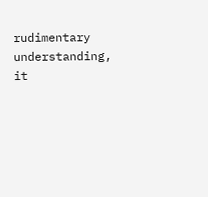rudimentary understanding, it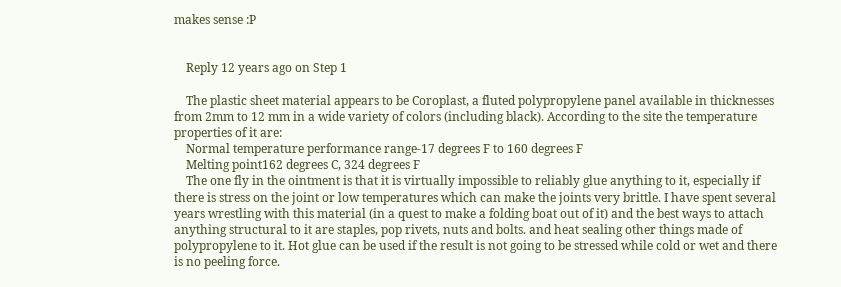makes sense :P


    Reply 12 years ago on Step 1

    The plastic sheet material appears to be Coroplast, a fluted polypropylene panel available in thicknesses from 2mm to 12 mm in a wide variety of colors (including black). According to the site the temperature properties of it are:
    Normal temperature performance range-17 degrees F to 160 degrees F
    Melting point162 degrees C, 324 degrees F
    The one fly in the ointment is that it is virtually impossible to reliably glue anything to it, especially if there is stress on the joint or low temperatures which can make the joints very brittle. I have spent several years wrestling with this material (in a quest to make a folding boat out of it) and the best ways to attach anything structural to it are staples, pop rivets, nuts and bolts. and heat sealing other things made of polypropylene to it. Hot glue can be used if the result is not going to be stressed while cold or wet and there is no peeling force.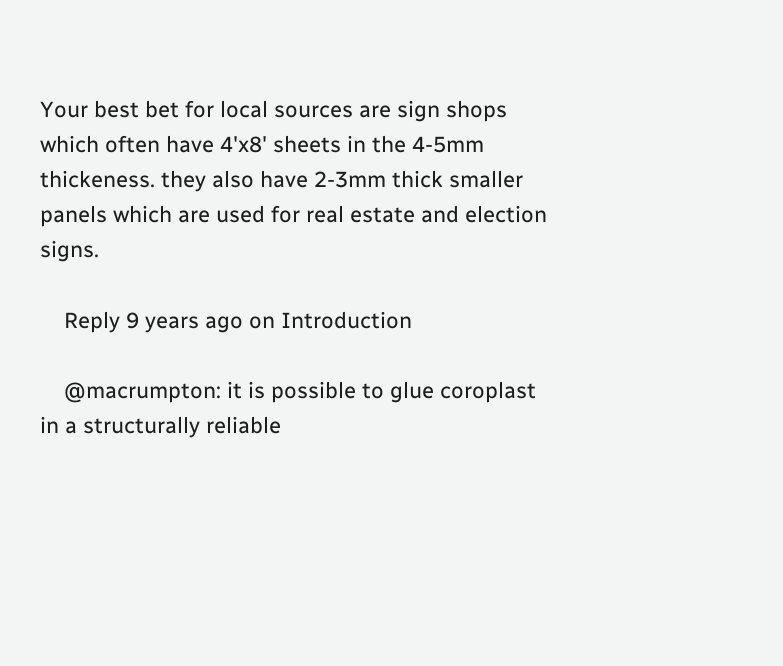Your best bet for local sources are sign shops which often have 4'x8' sheets in the 4-5mm thickeness. they also have 2-3mm thick smaller panels which are used for real estate and election signs.

    Reply 9 years ago on Introduction

    @macrumpton: it is possible to glue coroplast in a structurally reliable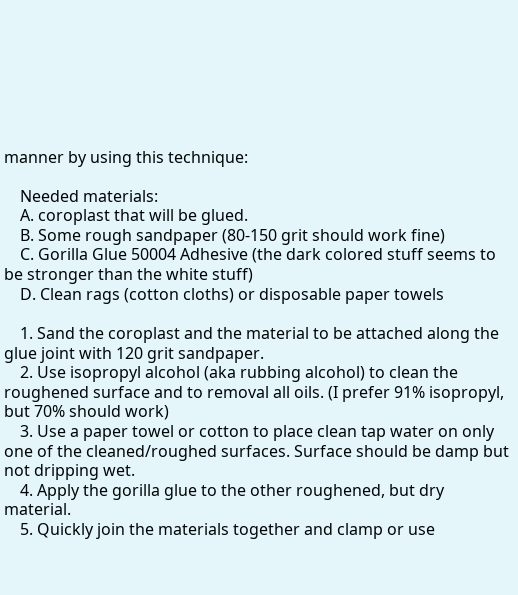manner by using this technique:

    Needed materials:
    A. coroplast that will be glued.
    B. Some rough sandpaper (80-150 grit should work fine)
    C. Gorilla Glue 50004 Adhesive (the dark colored stuff seems to be stronger than the white stuff)
    D. Clean rags (cotton cloths) or disposable paper towels

    1. Sand the coroplast and the material to be attached along the glue joint with 120 grit sandpaper.
    2. Use isopropyl alcohol (aka rubbing alcohol) to clean the roughened surface and to removal all oils. (I prefer 91% isopropyl, but 70% should work)
    3. Use a paper towel or cotton to place clean tap water on only one of the cleaned/roughed surfaces. Surface should be damp but not dripping wet.
    4. Apply the gorilla glue to the other roughened, but dry material.
    5. Quickly join the materials together and clamp or use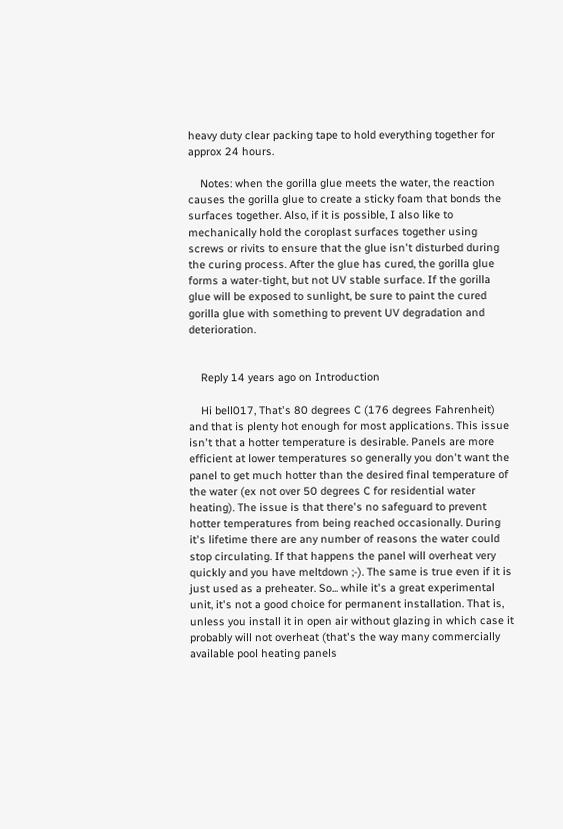heavy duty clear packing tape to hold everything together for approx 24 hours.

    Notes: when the gorilla glue meets the water, the reaction causes the gorilla glue to create a sticky foam that bonds the surfaces together. Also, if it is possible, I also like to mechanically hold the coroplast surfaces together using screws or rivits to ensure that the glue isn't disturbed during the curing process. After the glue has cured, the gorilla glue forms a water-tight, but not UV stable surface. If the gorilla glue will be exposed to sunlight, be sure to paint the cured gorilla glue with something to prevent UV degradation and deterioration.


    Reply 14 years ago on Introduction

    Hi bell017, That's 80 degrees C (176 degrees Fahrenheit) and that is plenty hot enough for most applications. This issue isn't that a hotter temperature is desirable. Panels are more efficient at lower temperatures so generally you don't want the panel to get much hotter than the desired final temperature of the water (ex not over 50 degrees C for residential water heating). The issue is that there's no safeguard to prevent hotter temperatures from being reached occasionally. During it's lifetime there are any number of reasons the water could stop circulating. If that happens the panel will overheat very quickly and you have meltdown ;-). The same is true even if it is just used as a preheater. So... while it's a great experimental unit, it's not a good choice for permanent installation. That is, unless you install it in open air without glazing in which case it probably will not overheat (that's the way many commercially available pool heating panels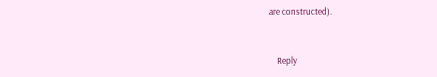are constructed).


    Reply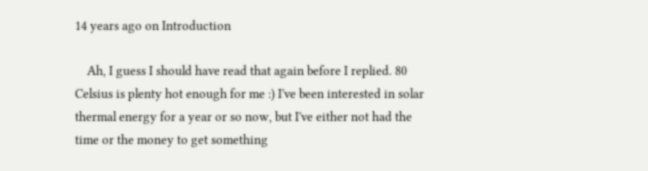14 years ago on Introduction

    Ah, I guess I should have read that again before I replied. 80 Celsius is plenty hot enough for me :) I've been interested in solar thermal energy for a year or so now, but I've either not had the time or the money to get something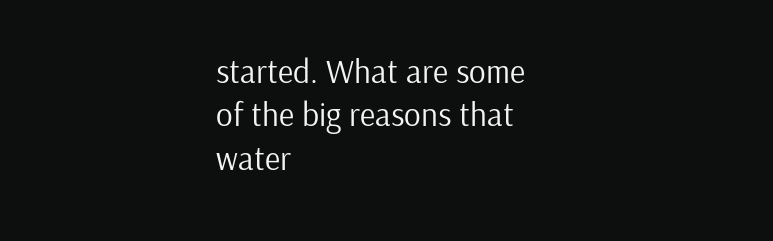started. What are some of the big reasons that water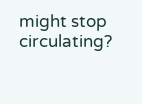might stop circulating?